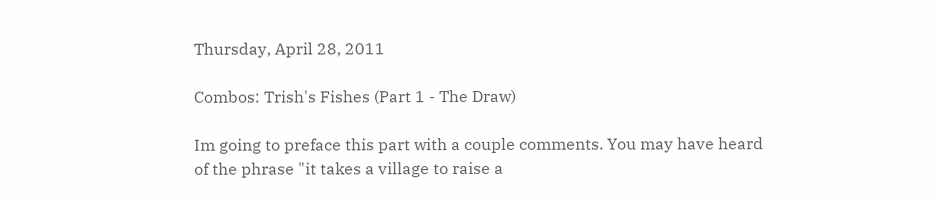Thursday, April 28, 2011

Combos: Trish's Fishes (Part 1 - The Draw)

Im going to preface this part with a couple comments. You may have heard of the phrase "it takes a village to raise a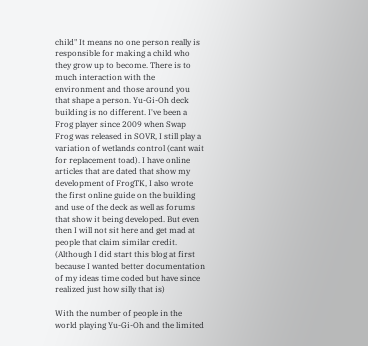child" It means no one person really is responsible for making a child who they grow up to become. There is to much interaction with the environment and those around you that shape a person. Yu-Gi-Oh deck building is no different. I've been a Frog player since 2009 when Swap Frog was released in SOVR, I still play a variation of wetlands control (cant wait for replacement toad). I have online articles that are dated that show my development of FrogTK, I also wrote the first online guide on the building and use of the deck as well as forums that show it being developed. But even then I will not sit here and get mad at people that claim similar credit. (Although I did start this blog at first because I wanted better documentation of my ideas time coded but have since realized just how silly that is)

With the number of people in the world playing Yu-Gi-Oh and the limited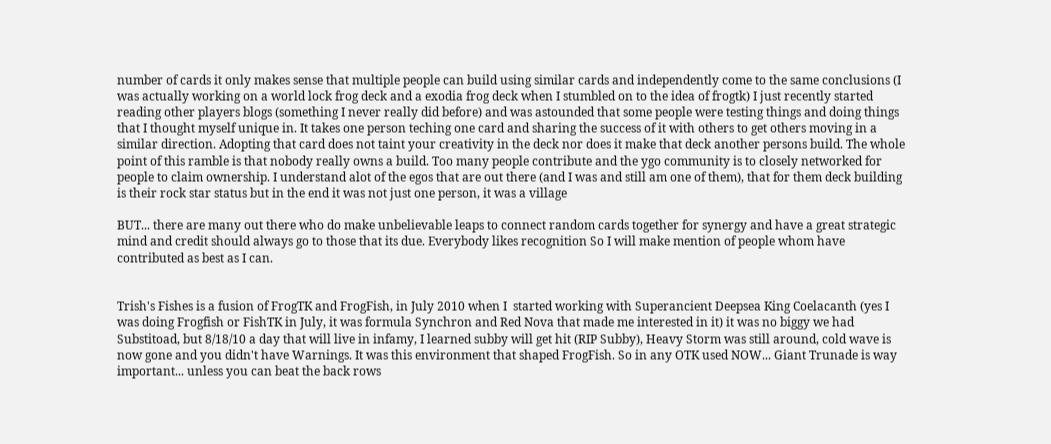number of cards it only makes sense that multiple people can build using similar cards and independently come to the same conclusions (I was actually working on a world lock frog deck and a exodia frog deck when I stumbled on to the idea of frogtk) I just recently started reading other players blogs (something I never really did before) and was astounded that some people were testing things and doing things that I thought myself unique in. It takes one person teching one card and sharing the success of it with others to get others moving in a similar direction. Adopting that card does not taint your creativity in the deck nor does it make that deck another persons build. The whole point of this ramble is that nobody really owns a build. Too many people contribute and the ygo community is to closely networked for people to claim ownership. I understand alot of the egos that are out there (and I was and still am one of them), that for them deck building is their rock star status but in the end it was not just one person, it was a village

BUT... there are many out there who do make unbelievable leaps to connect random cards together for synergy and have a great strategic mind and credit should always go to those that its due. Everybody likes recognition So I will make mention of people whom have contributed as best as I can.


Trish's Fishes is a fusion of FrogTK and FrogFish, in July 2010 when I  started working with Superancient Deepsea King Coelacanth (yes I was doing Frogfish or FishTK in July, it was formula Synchron and Red Nova that made me interested in it) it was no biggy we had Substitoad, but 8/18/10 a day that will live in infamy, I learned subby will get hit (RIP Subby), Heavy Storm was still around, cold wave is now gone and you didn't have Warnings. It was this environment that shaped FrogFish. So in any OTK used NOW... Giant Trunade is way important... unless you can beat the back rows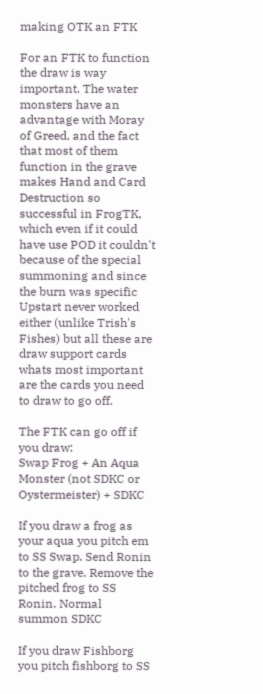making OTK an FTK

For an FTK to function the draw is way important. The water monsters have an advantage with Moray of Greed, and the fact that most of them function in the grave makes Hand and Card Destruction so successful in FrogTK, which even if it could have use POD it couldn't because of the special summoning and since the burn was specific Upstart never worked either (unlike Trish's Fishes) but all these are draw support cards whats most important are the cards you need to draw to go off.

The FTK can go off if you draw:
Swap Frog + An Aqua Monster (not SDKC or Oystermeister) + SDKC

If you draw a frog as your aqua you pitch em to SS Swap. Send Ronin to the grave. Remove the pitched frog to SS Ronin. Normal summon SDKC

If you draw Fishborg you pitch fishborg to SS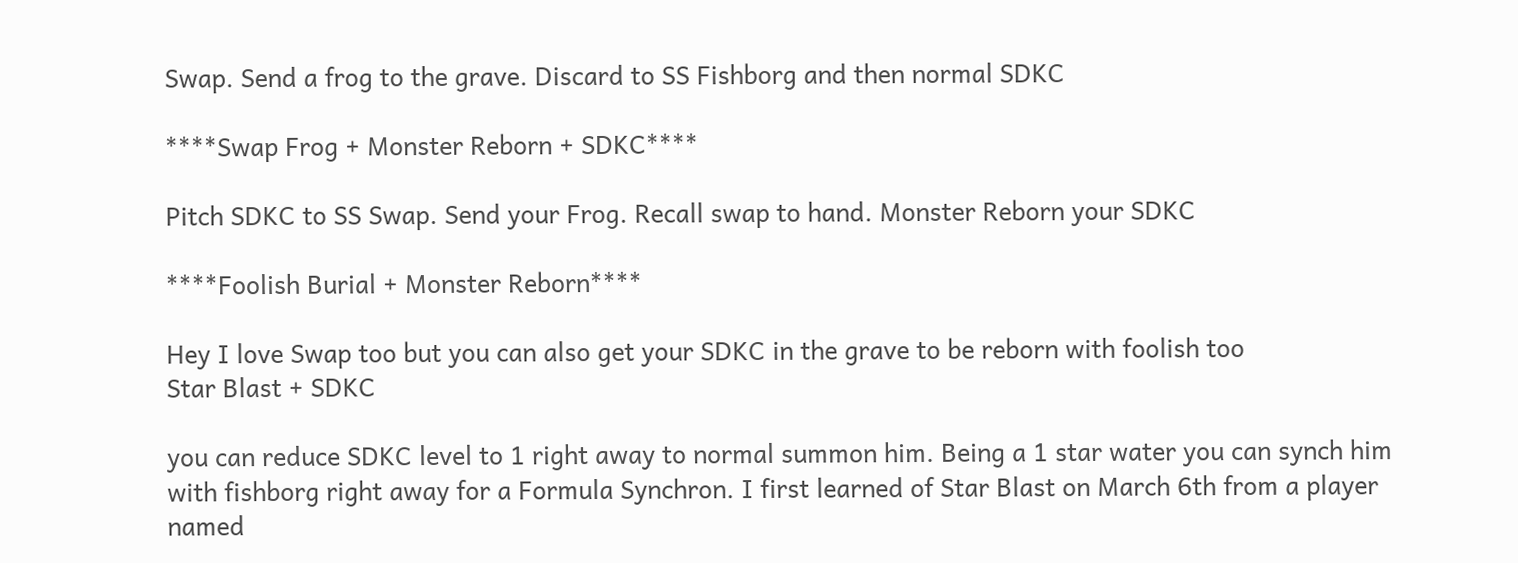Swap. Send a frog to the grave. Discard to SS Fishborg and then normal SDKC

****Swap Frog + Monster Reborn + SDKC****

Pitch SDKC to SS Swap. Send your Frog. Recall swap to hand. Monster Reborn your SDKC

****Foolish Burial + Monster Reborn****

Hey I love Swap too but you can also get your SDKC in the grave to be reborn with foolish too
Star Blast + SDKC

you can reduce SDKC level to 1 right away to normal summon him. Being a 1 star water you can synch him with fishborg right away for a Formula Synchron. I first learned of Star Blast on March 6th from a player named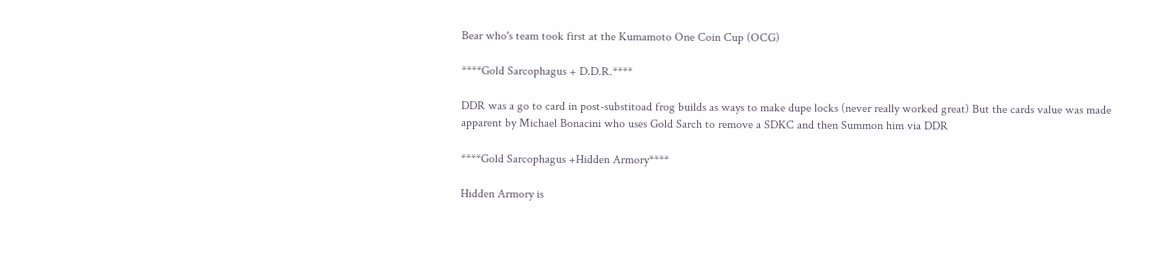Bear who's team took first at the Kumamoto One Coin Cup (OCG)

****Gold Sarcophagus + D.D.R.****

DDR was a go to card in post-substitoad frog builds as ways to make dupe locks (never really worked great) But the cards value was made apparent by Michael Bonacini who uses Gold Sarch to remove a SDKC and then Summon him via DDR

****Gold Sarcophagus +Hidden Armory****

Hidden Armory is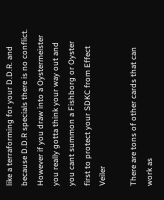like a terraforming for your D.D.R. and because D.D.R specials there is no conflict. However if you draw into a Oystermeister you really gotta think your way out and you cant summon a Fishborg or Oyster first to protect your SDKC from Effect Veiler

There are tons of other cards that can work as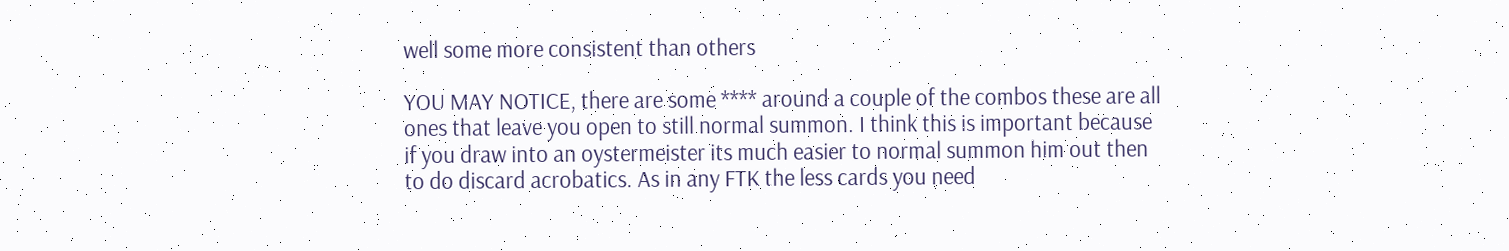well some more consistent than others

YOU MAY NOTICE, there are some **** around a couple of the combos these are all ones that leave you open to still normal summon. I think this is important because if you draw into an oystermeister its much easier to normal summon him out then to do discard acrobatics. As in any FTK the less cards you need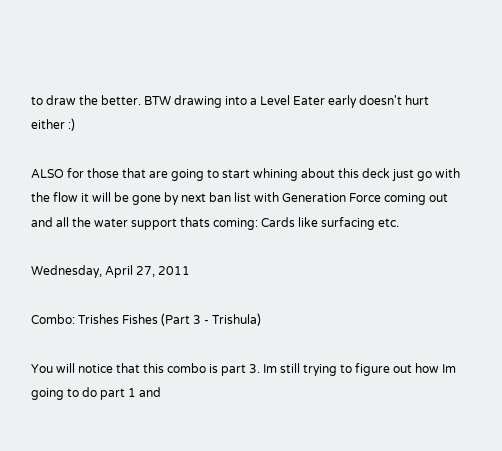to draw the better. BTW drawing into a Level Eater early doesn't hurt either :)

ALSO for those that are going to start whining about this deck just go with the flow it will be gone by next ban list with Generation Force coming out and all the water support thats coming: Cards like surfacing etc.

Wednesday, April 27, 2011

Combo: Trishes Fishes (Part 3 - Trishula)

You will notice that this combo is part 3. Im still trying to figure out how Im going to do part 1 and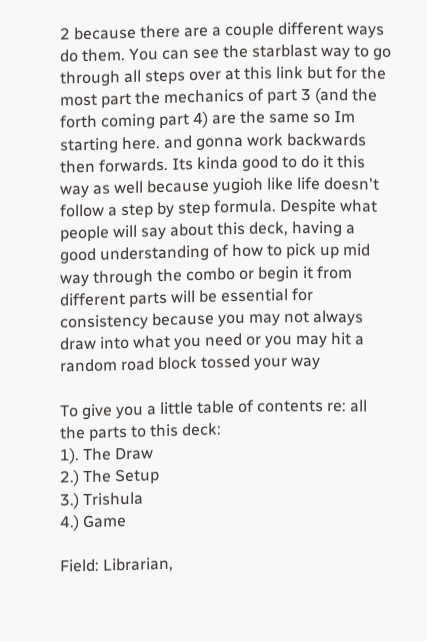2 because there are a couple different ways do them. You can see the starblast way to go through all steps over at this link but for the most part the mechanics of part 3 (and the forth coming part 4) are the same so Im starting here. and gonna work backwards then forwards. Its kinda good to do it this way as well because yugioh like life doesn't follow a step by step formula. Despite what people will say about this deck, having a good understanding of how to pick up mid way through the combo or begin it from different parts will be essential for consistency because you may not always draw into what you need or you may hit a random road block tossed your way

To give you a little table of contents re: all the parts to this deck:
1). The Draw
2.) The Setup
3.) Trishula
4.) Game

Field: Librarian,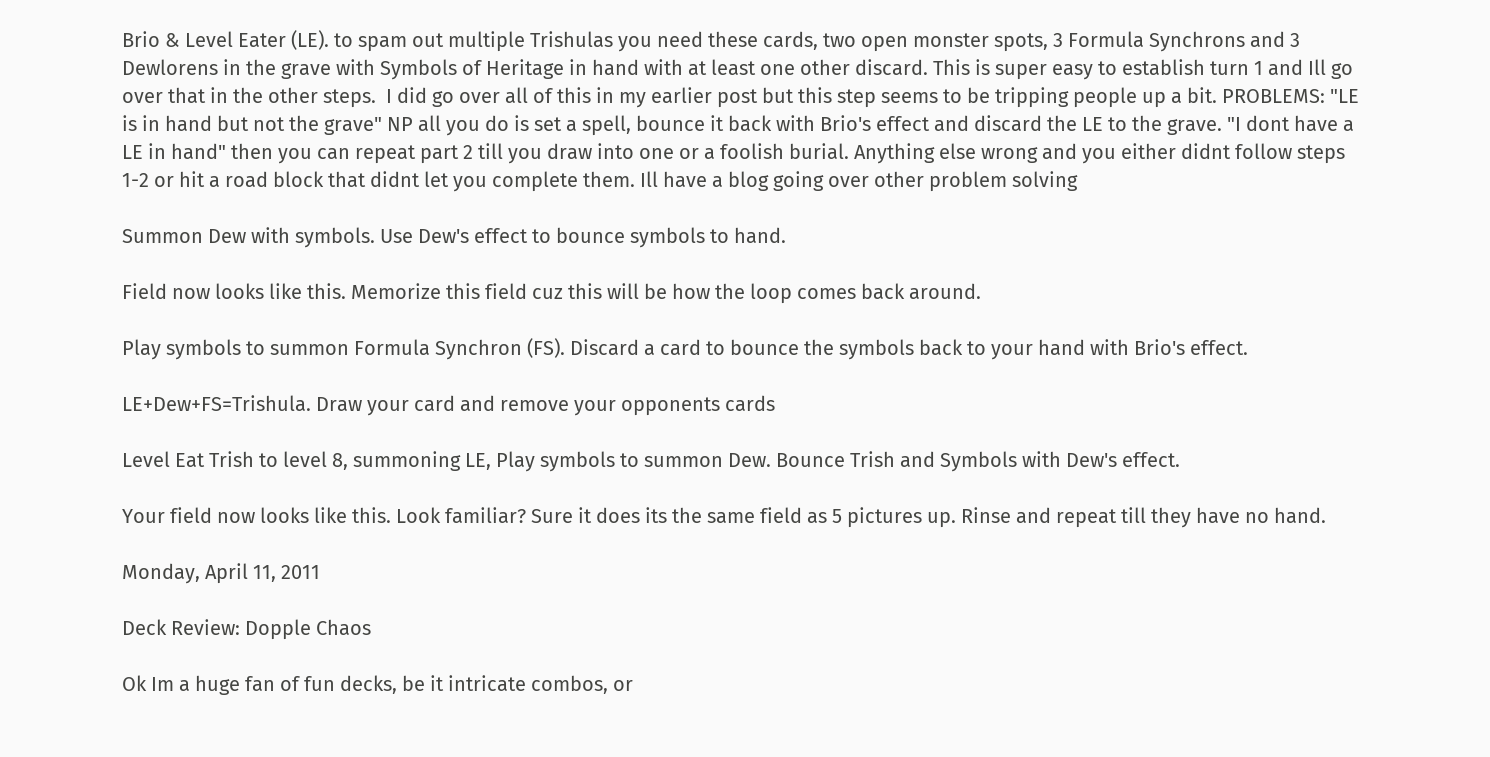Brio & Level Eater (LE). to spam out multiple Trishulas you need these cards, two open monster spots, 3 Formula Synchrons and 3 Dewlorens in the grave with Symbols of Heritage in hand with at least one other discard. This is super easy to establish turn 1 and Ill go over that in the other steps.  I did go over all of this in my earlier post but this step seems to be tripping people up a bit. PROBLEMS: "LE is in hand but not the grave" NP all you do is set a spell, bounce it back with Brio's effect and discard the LE to the grave. "I dont have a LE in hand" then you can repeat part 2 till you draw into one or a foolish burial. Anything else wrong and you either didnt follow steps 1-2 or hit a road block that didnt let you complete them. Ill have a blog going over other problem solving

Summon Dew with symbols. Use Dew's effect to bounce symbols to hand.

Field now looks like this. Memorize this field cuz this will be how the loop comes back around.

Play symbols to summon Formula Synchron (FS). Discard a card to bounce the symbols back to your hand with Brio's effect.

LE+Dew+FS=Trishula. Draw your card and remove your opponents cards

Level Eat Trish to level 8, summoning LE, Play symbols to summon Dew. Bounce Trish and Symbols with Dew's effect.

Your field now looks like this. Look familiar? Sure it does its the same field as 5 pictures up. Rinse and repeat till they have no hand.

Monday, April 11, 2011

Deck Review: Dopple Chaos

Ok Im a huge fan of fun decks, be it intricate combos, or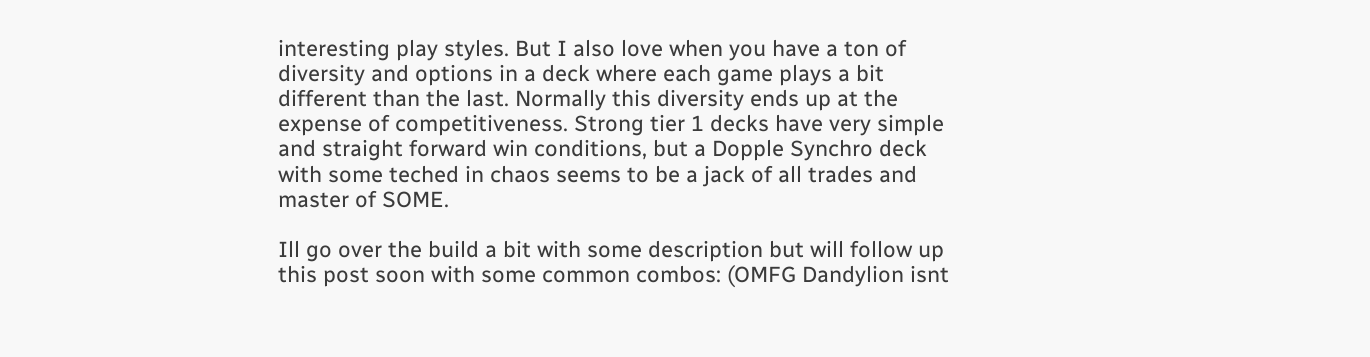interesting play styles. But I also love when you have a ton of diversity and options in a deck where each game plays a bit different than the last. Normally this diversity ends up at the expense of competitiveness. Strong tier 1 decks have very simple and straight forward win conditions, but a Dopple Synchro deck with some teched in chaos seems to be a jack of all trades and master of SOME.

Ill go over the build a bit with some description but will follow up this post soon with some common combos: (OMFG Dandylion isnt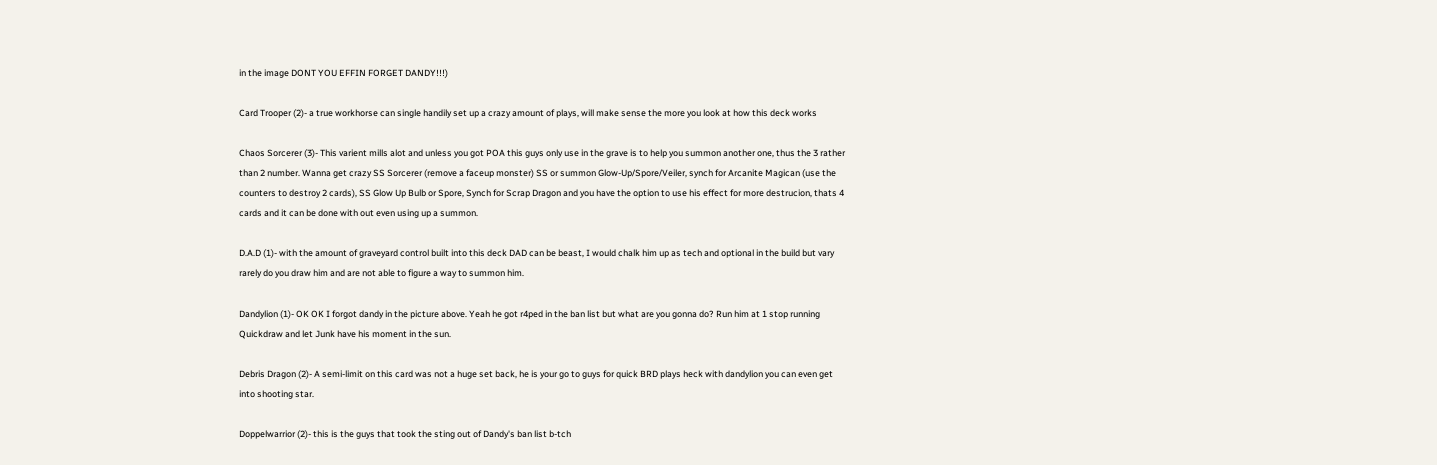in the image DONT YOU EFFIN FORGET DANDY!!!)

Card Trooper (2)- a true workhorse can single handily set up a crazy amount of plays, will make sense the more you look at how this deck works

Chaos Sorcerer (3)- This varient mills alot and unless you got POA this guys only use in the grave is to help you summon another one, thus the 3 rather than 2 number. Wanna get crazy SS Sorcerer (remove a faceup monster) SS or summon Glow-Up/Spore/Veiler, synch for Arcanite Magican (use the counters to destroy 2 cards), SS Glow Up Bulb or Spore, Synch for Scrap Dragon and you have the option to use his effect for more destrucion, thats 4 cards and it can be done with out even using up a summon.

D.A.D (1)- with the amount of graveyard control built into this deck DAD can be beast, I would chalk him up as tech and optional in the build but vary rarely do you draw him and are not able to figure a way to summon him.

Dandylion (1)- OK OK I forgot dandy in the picture above. Yeah he got r4ped in the ban list but what are you gonna do? Run him at 1 stop running Quickdraw and let Junk have his moment in the sun.

Debris Dragon (2)- A semi-limit on this card was not a huge set back, he is your go to guys for quick BRD plays heck with dandylion you can even get into shooting star.

Doppelwarrior (2)- this is the guys that took the sting out of Dandy's ban list b-tch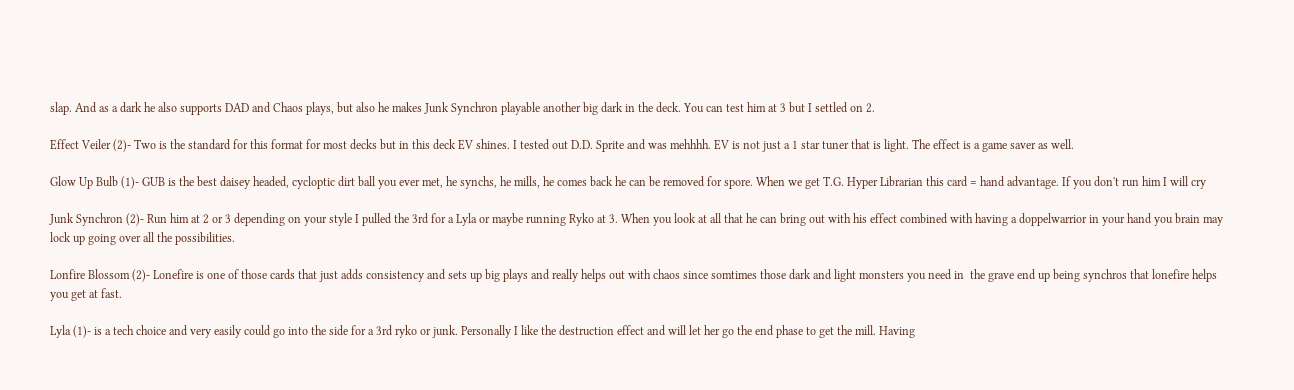slap. And as a dark he also supports DAD and Chaos plays, but also he makes Junk Synchron playable another big dark in the deck. You can test him at 3 but I settled on 2.

Effect Veiler (2)- Two is the standard for this format for most decks but in this deck EV shines. I tested out D.D. Sprite and was mehhhh. EV is not just a 1 star tuner that is light. The effect is a game saver as well.

Glow Up Bulb (1)- GUB is the best daisey headed, cycloptic dirt ball you ever met, he synchs, he mills, he comes back he can be removed for spore. When we get T.G. Hyper Librarian this card = hand advantage. If you don't run him I will cry

Junk Synchron (2)- Run him at 2 or 3 depending on your style I pulled the 3rd for a Lyla or maybe running Ryko at 3. When you look at all that he can bring out with his effect combined with having a doppelwarrior in your hand you brain may lock up going over all the possibilities.

Lonfire Blossom (2)- Lonefire is one of those cards that just adds consistency and sets up big plays and really helps out with chaos since somtimes those dark and light monsters you need in  the grave end up being synchros that lonefire helps you get at fast.

Lyla (1)- is a tech choice and very easily could go into the side for a 3rd ryko or junk. Personally I like the destruction effect and will let her go the end phase to get the mill. Having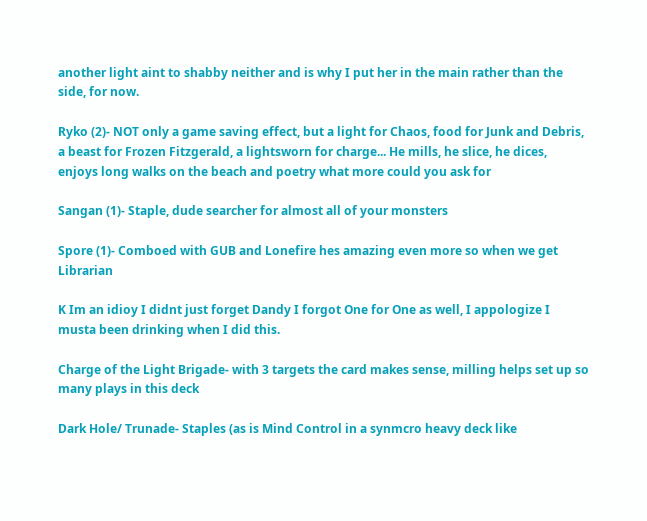another light aint to shabby neither and is why I put her in the main rather than the side, for now.

Ryko (2)- NOT only a game saving effect, but a light for Chaos, food for Junk and Debris, a beast for Frozen Fitzgerald, a lightsworn for charge... He mills, he slice, he dices, enjoys long walks on the beach and poetry what more could you ask for

Sangan (1)- Staple, dude searcher for almost all of your monsters

Spore (1)- Comboed with GUB and Lonefire hes amazing even more so when we get Librarian

K Im an idioy I didnt just forget Dandy I forgot One for One as well, I appologize I musta been drinking when I did this.

Charge of the Light Brigade- with 3 targets the card makes sense, milling helps set up so many plays in this deck

Dark Hole/ Trunade- Staples (as is Mind Control in a synmcro heavy deck like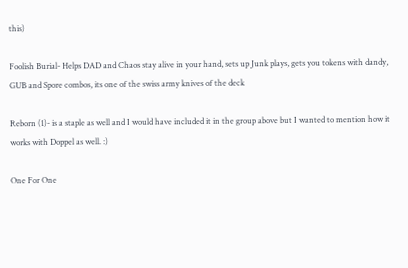this)

Foolish Burial- Helps DAD and Chaos stay alive in your hand, sets up Junk plays, gets you tokens with dandy, GUB and Spore combos, its one of the swiss army knives of the deck

Reborn (1)- is a staple as well and I would have included it in the group above but I wanted to mention how it works with Doppel as well. :)

One For One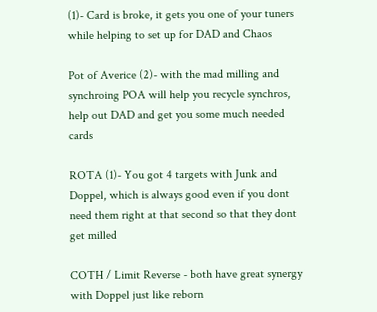(1)- Card is broke, it gets you one of your tuners while helping to set up for DAD and Chaos

Pot of Averice (2)- with the mad milling and synchroing POA will help you recycle synchros, help out DAD and get you some much needed cards

ROTA (1)- You got 4 targets with Junk and Doppel, which is always good even if you dont need them right at that second so that they dont get milled

COTH / Limit Reverse - both have great synergy with Doppel just like reborn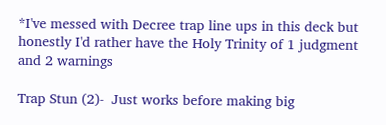*I've messed with Decree trap line ups in this deck but honestly I'd rather have the Holy Trinity of 1 judgment and 2 warnings

Trap Stun (2)-  Just works before making big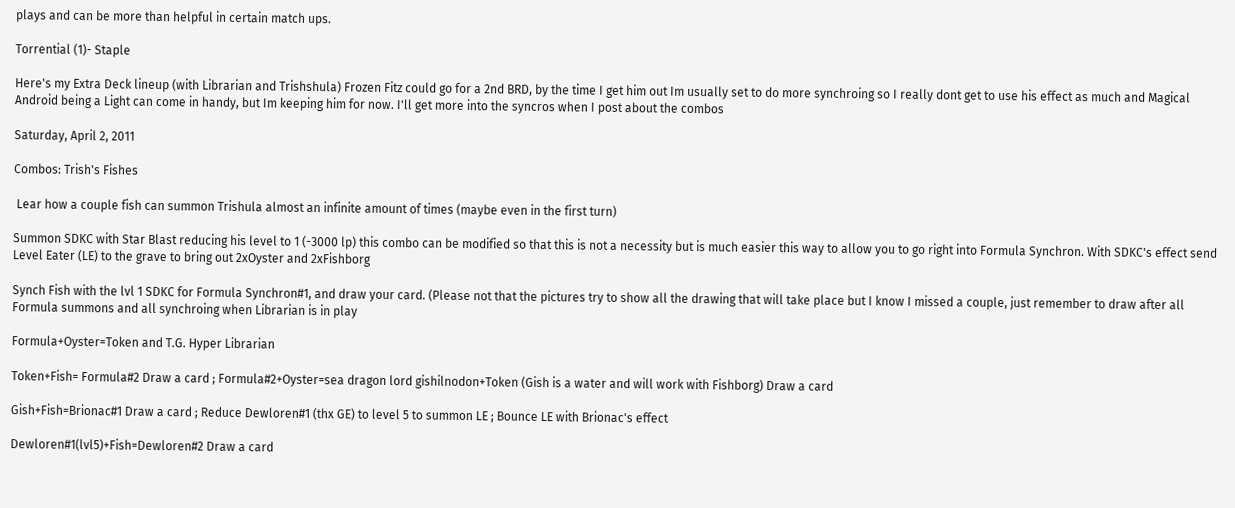plays and can be more than helpful in certain match ups.

Torrential (1)- Staple

Here's my Extra Deck lineup (with Librarian and Trishshula) Frozen Fitz could go for a 2nd BRD, by the time I get him out Im usually set to do more synchroing so I really dont get to use his effect as much and Magical Android being a Light can come in handy, but Im keeping him for now. I'll get more into the syncros when I post about the combos

Saturday, April 2, 2011

Combos: Trish's Fishes

 Lear how a couple fish can summon Trishula almost an infinite amount of times (maybe even in the first turn)

Summon SDKC with Star Blast reducing his level to 1 (-3000 lp) this combo can be modified so that this is not a necessity but is much easier this way to allow you to go right into Formula Synchron. With SDKC's effect send Level Eater (LE) to the grave to bring out 2xOyster and 2xFishborg

Synch Fish with the lvl 1 SDKC for Formula Synchron#1, and draw your card. (Please not that the pictures try to show all the drawing that will take place but I know I missed a couple, just remember to draw after all Formula summons and all synchroing when Librarian is in play

Formula+Oyster=Token and T.G. Hyper Librarian

Token+Fish= Formula#2 Draw a card ; Formula#2+Oyster=sea dragon lord gishilnodon+Token (Gish is a water and will work with Fishborg) Draw a card

Gish+Fish=Brionac#1 Draw a card ; Reduce Dewloren#1 (thx GE) to level 5 to summon LE ; Bounce LE with Brionac's effect

Dewloren#1(lvl5)+Fish=Dewloren#2 Draw a card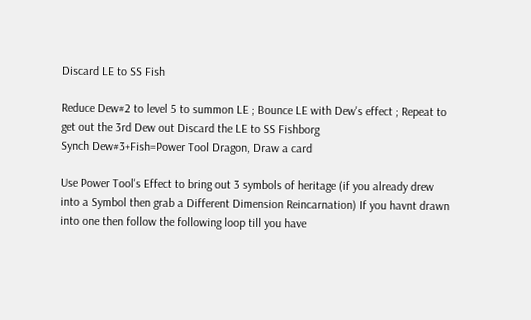Discard LE to SS Fish

Reduce Dew#2 to level 5 to summon LE ; Bounce LE with Dew's effect ; Repeat to get out the 3rd Dew out Discard the LE to SS Fishborg
Synch Dew#3+Fish=Power Tool Dragon, Draw a card

Use Power Tool's Effect to bring out 3 symbols of heritage (if you already drew into a Symbol then grab a Different Dimension Reincarnation) If you havnt drawn into one then follow the following loop till you have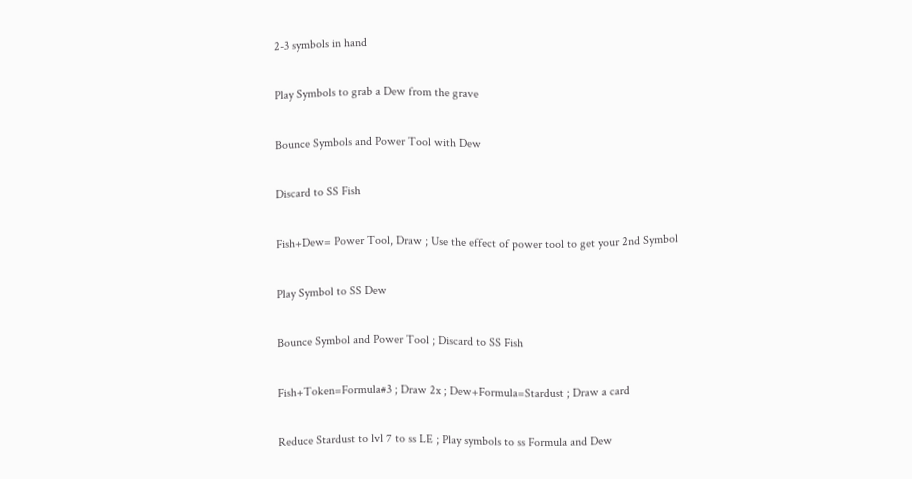2-3 symbols in hand

Play Symbols to grab a Dew from the grave

Bounce Symbols and Power Tool with Dew

Discard to SS Fish

Fish+Dew= Power Tool, Draw ; Use the effect of power tool to get your 2nd Symbol

Play Symbol to SS Dew

Bounce Symbol and Power Tool ; Discard to SS Fish

Fish+Token=Formula#3 ; Draw 2x ; Dew+Formula=Stardust ; Draw a card

Reduce Stardust to lvl 7 to ss LE ; Play symbols to ss Formula and Dew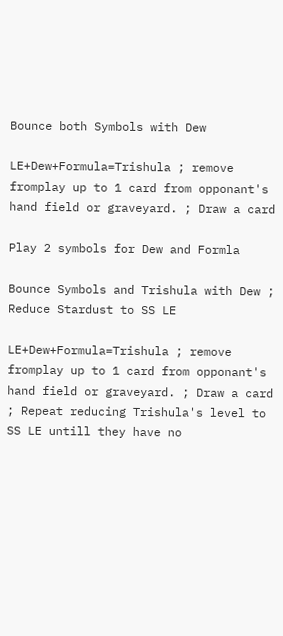Bounce both Symbols with Dew

LE+Dew+Formula=Trishula ; remove fromplay up to 1 card from opponant's hand field or graveyard. ; Draw a card

Play 2 symbols for Dew and Formla

Bounce Symbols and Trishula with Dew ; Reduce Stardust to SS LE

LE+Dew+Formula=Trishula ; remove fromplay up to 1 card from opponant's hand field or graveyard. ; Draw a card ; Repeat reducing Trishula's level to SS LE untill they have no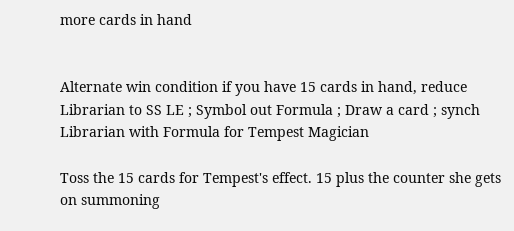more cards in hand


Alternate win condition if you have 15 cards in hand, reduce Librarian to SS LE ; Symbol out Formula ; Draw a card ; synch Librarian with Formula for Tempest Magician

Toss the 15 cards for Tempest's effect. 15 plus the counter she gets on summoning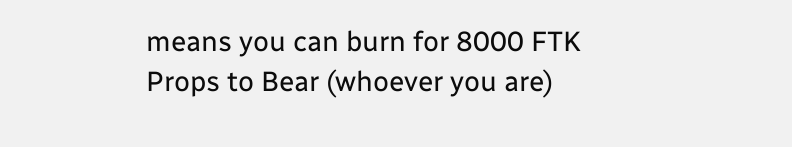means you can burn for 8000 FTK
Props to Bear (whoever you are)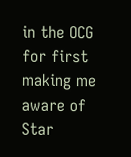in the OCG for first making me aware of Star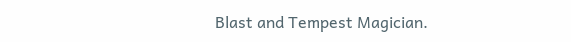Blast and Tempest Magician.